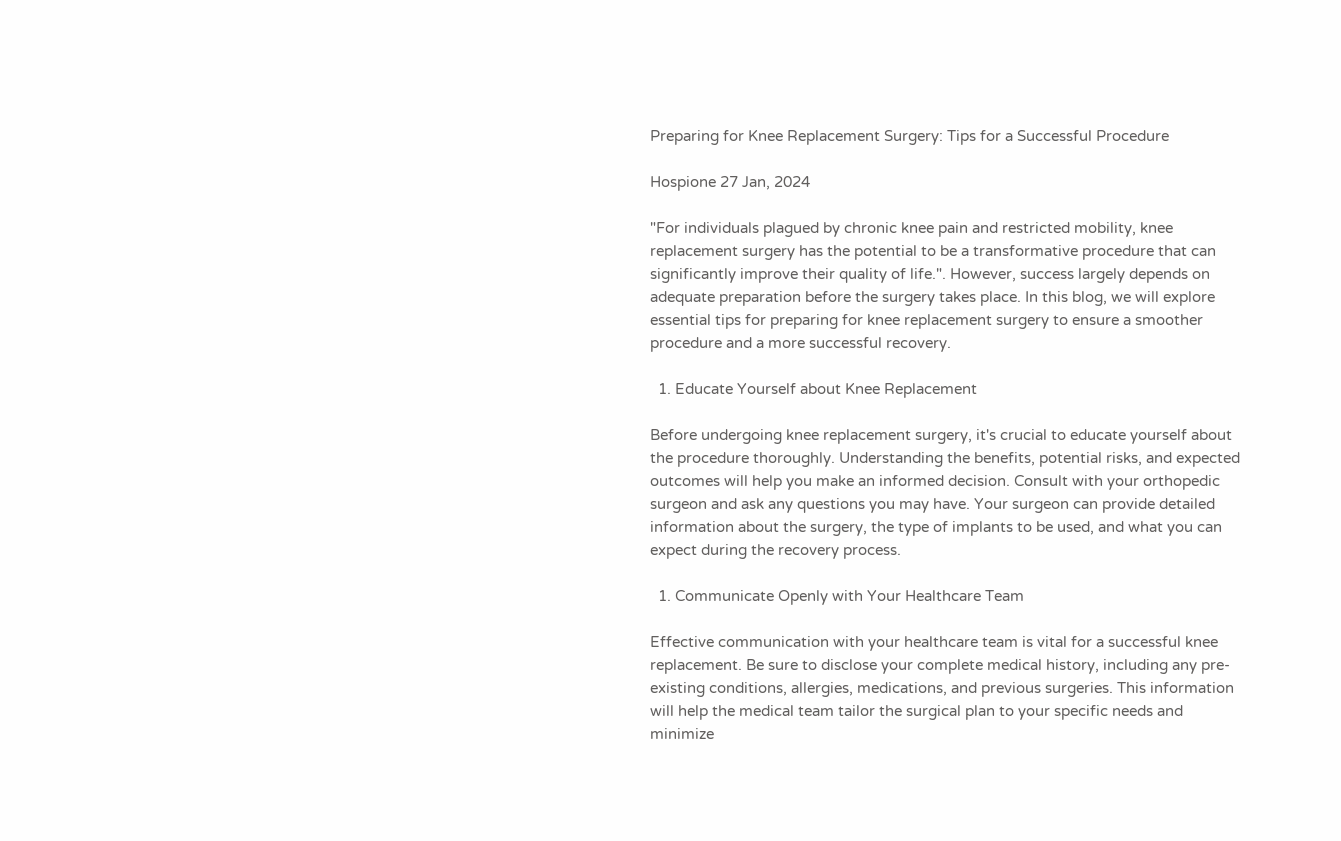Preparing for Knee Replacement Surgery: Tips for a Successful Procedure

Hospione 27 Jan, 2024

"For individuals plagued by chronic knee pain and restricted mobility, knee replacement surgery has the potential to be a transformative procedure that can significantly improve their quality of life.". However, success largely depends on adequate preparation before the surgery takes place. In this blog, we will explore essential tips for preparing for knee replacement surgery to ensure a smoother procedure and a more successful recovery.

  1. Educate Yourself about Knee Replacement

Before undergoing knee replacement surgery, it's crucial to educate yourself about the procedure thoroughly. Understanding the benefits, potential risks, and expected outcomes will help you make an informed decision. Consult with your orthopedic surgeon and ask any questions you may have. Your surgeon can provide detailed information about the surgery, the type of implants to be used, and what you can expect during the recovery process.

  1. Communicate Openly with Your Healthcare Team

Effective communication with your healthcare team is vital for a successful knee replacement. Be sure to disclose your complete medical history, including any pre-existing conditions, allergies, medications, and previous surgeries. This information will help the medical team tailor the surgical plan to your specific needs and minimize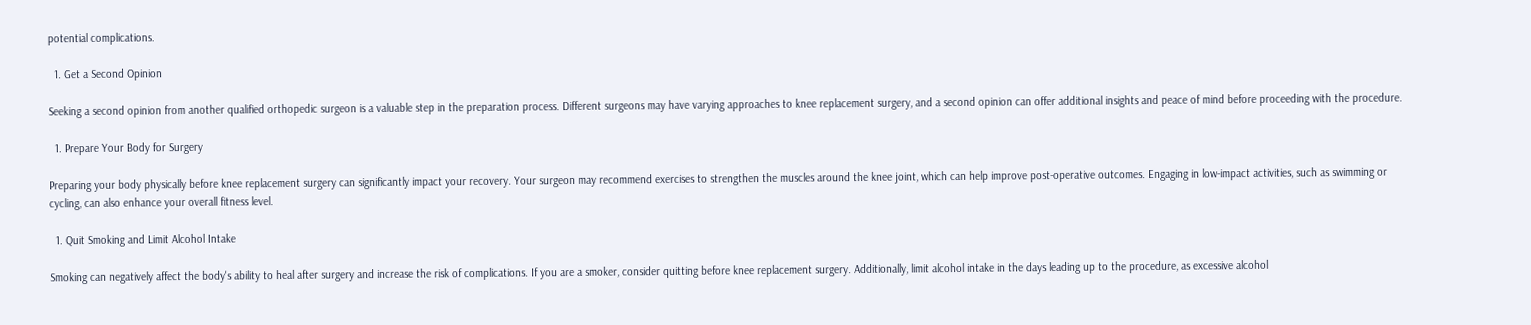potential complications.

  1. Get a Second Opinion

Seeking a second opinion from another qualified orthopedic surgeon is a valuable step in the preparation process. Different surgeons may have varying approaches to knee replacement surgery, and a second opinion can offer additional insights and peace of mind before proceeding with the procedure.

  1. Prepare Your Body for Surgery

Preparing your body physically before knee replacement surgery can significantly impact your recovery. Your surgeon may recommend exercises to strengthen the muscles around the knee joint, which can help improve post-operative outcomes. Engaging in low-impact activities, such as swimming or cycling, can also enhance your overall fitness level.

  1. Quit Smoking and Limit Alcohol Intake

Smoking can negatively affect the body's ability to heal after surgery and increase the risk of complications. If you are a smoker, consider quitting before knee replacement surgery. Additionally, limit alcohol intake in the days leading up to the procedure, as excessive alcohol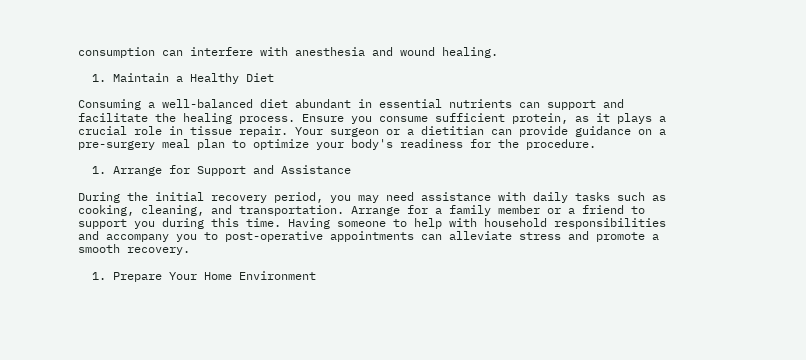consumption can interfere with anesthesia and wound healing.

  1. Maintain a Healthy Diet

Consuming a well-balanced diet abundant in essential nutrients can support and facilitate the healing process. Ensure you consume sufficient protein, as it plays a crucial role in tissue repair. Your surgeon or a dietitian can provide guidance on a pre-surgery meal plan to optimize your body's readiness for the procedure.

  1. Arrange for Support and Assistance

During the initial recovery period, you may need assistance with daily tasks such as cooking, cleaning, and transportation. Arrange for a family member or a friend to support you during this time. Having someone to help with household responsibilities and accompany you to post-operative appointments can alleviate stress and promote a smooth recovery.

  1. Prepare Your Home Environment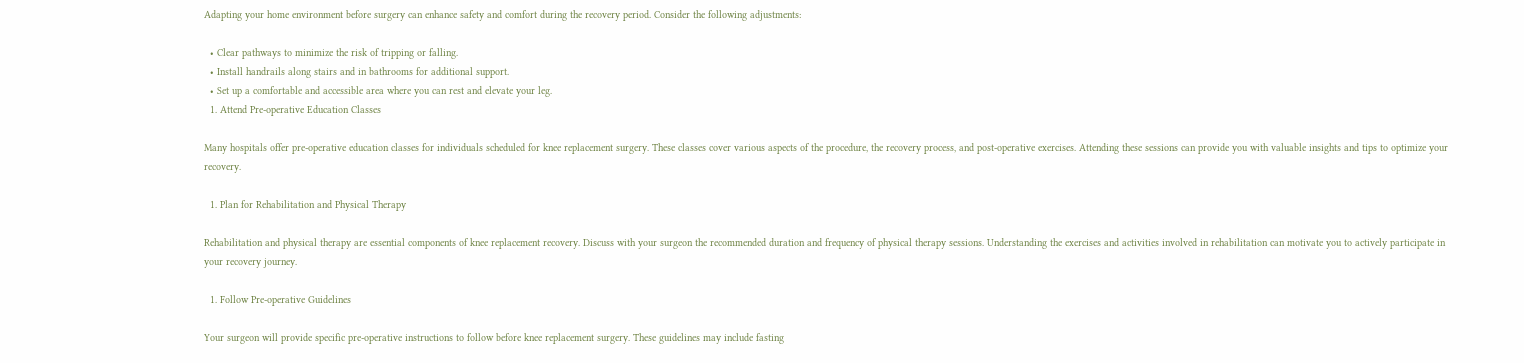Adapting your home environment before surgery can enhance safety and comfort during the recovery period. Consider the following adjustments:

  • Clear pathways to minimize the risk of tripping or falling.
  • Install handrails along stairs and in bathrooms for additional support.
  • Set up a comfortable and accessible area where you can rest and elevate your leg.
  1. Attend Pre-operative Education Classes

Many hospitals offer pre-operative education classes for individuals scheduled for knee replacement surgery. These classes cover various aspects of the procedure, the recovery process, and post-operative exercises. Attending these sessions can provide you with valuable insights and tips to optimize your recovery.

  1. Plan for Rehabilitation and Physical Therapy

Rehabilitation and physical therapy are essential components of knee replacement recovery. Discuss with your surgeon the recommended duration and frequency of physical therapy sessions. Understanding the exercises and activities involved in rehabilitation can motivate you to actively participate in your recovery journey.

  1. Follow Pre-operative Guidelines

Your surgeon will provide specific pre-operative instructions to follow before knee replacement surgery. These guidelines may include fasting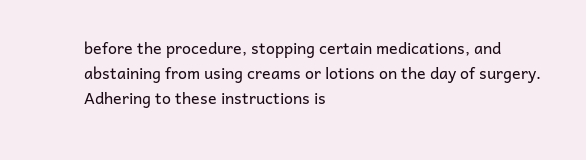before the procedure, stopping certain medications, and abstaining from using creams or lotions on the day of surgery. Adhering to these instructions is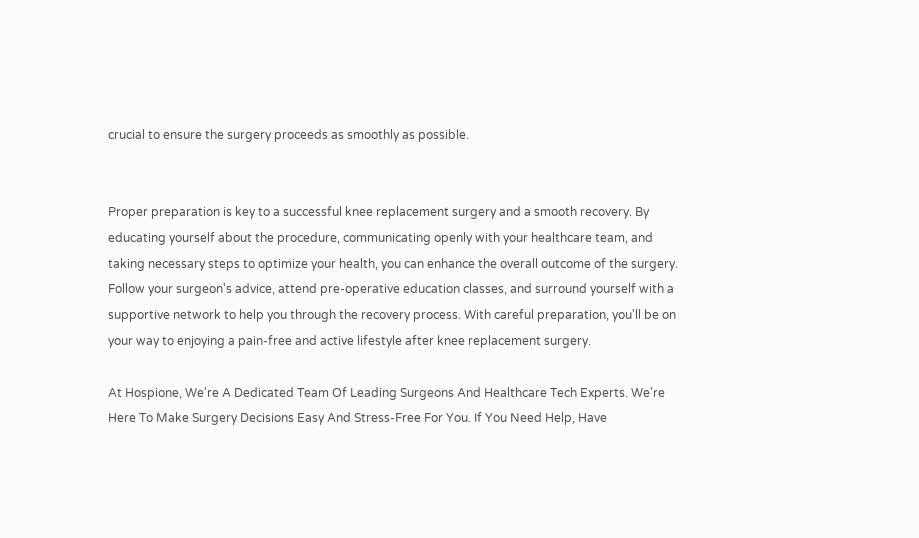crucial to ensure the surgery proceeds as smoothly as possible.


Proper preparation is key to a successful knee replacement surgery and a smooth recovery. By educating yourself about the procedure, communicating openly with your healthcare team, and taking necessary steps to optimize your health, you can enhance the overall outcome of the surgery. Follow your surgeon's advice, attend pre-operative education classes, and surround yourself with a supportive network to help you through the recovery process. With careful preparation, you'll be on your way to enjoying a pain-free and active lifestyle after knee replacement surgery.

At Hospione, We're A Dedicated Team Of Leading Surgeons And Healthcare Tech Experts. We're Here To Make Surgery Decisions Easy And Stress-Free For You. If You Need Help, Have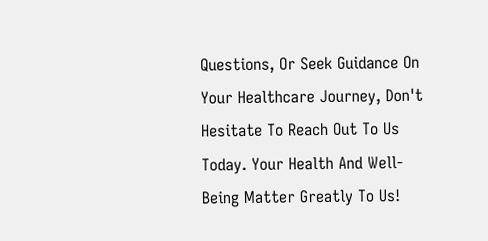Questions, Or Seek Guidance On Your Healthcare Journey, Don't Hesitate To Reach Out To Us Today. Your Health And Well-Being Matter Greatly To Us!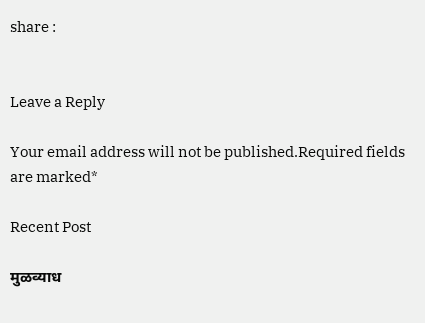share :


Leave a Reply

Your email address will not be published.Required fields are marked*

Recent Post

मुळव्याध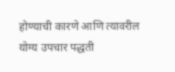होण्याची कारणे आणि त्यावरील योग्य उपचार पद्धती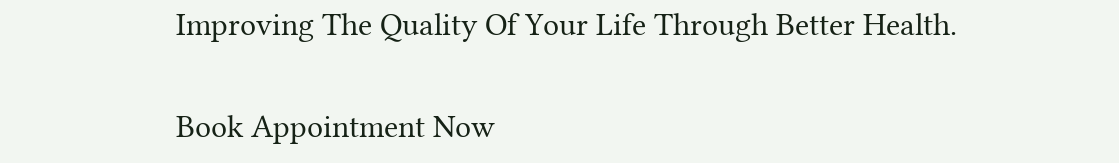Improving The Quality Of Your Life Through Better Health.

Book Appointment Now